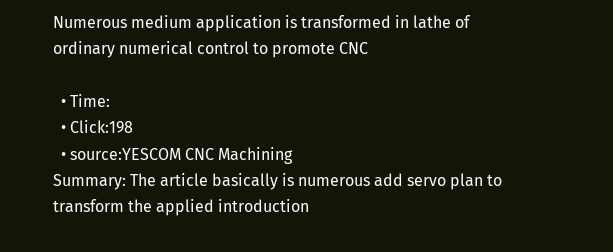Numerous medium application is transformed in lathe of ordinary numerical control to promote CNC

  • Time:
  • Click:198
  • source:YESCOM CNC Machining
Summary: The article basically is numerous add servo plan to transform the applied introduction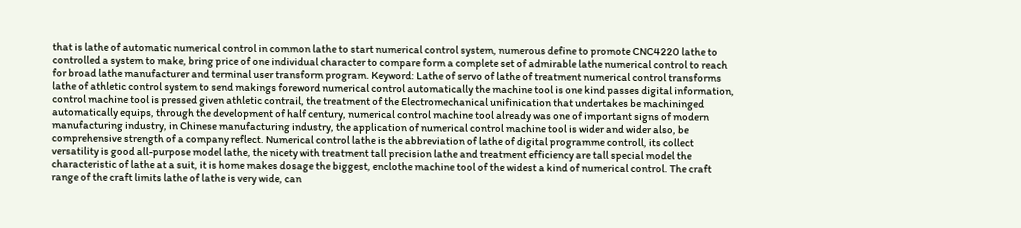that is lathe of automatic numerical control in common lathe to start numerical control system, numerous define to promote CNC4220 lathe to controlled a system to make, bring price of one individual character to compare form a complete set of admirable lathe numerical control to reach for broad lathe manufacturer and terminal user transform program. Keyword: Lathe of servo of lathe of treatment numerical control transforms lathe of athletic control system to send makings foreword numerical control automatically the machine tool is one kind passes digital information, control machine tool is pressed given athletic contrail, the treatment of the Electromechanical unifinication that undertakes be machininged automatically equips, through the development of half century, numerical control machine tool already was one of important signs of modern manufacturing industry, in Chinese manufacturing industry, the application of numerical control machine tool is wider and wider also, be comprehensive strength of a company reflect. Numerical control lathe is the abbreviation of lathe of digital programme controll, its collect versatility is good all-purpose model lathe, the nicety with treatment tall precision lathe and treatment efficiency are tall special model the characteristic of lathe at a suit, it is home makes dosage the biggest, enclothe machine tool of the widest a kind of numerical control. The craft range of the craft limits lathe of lathe is very wide, can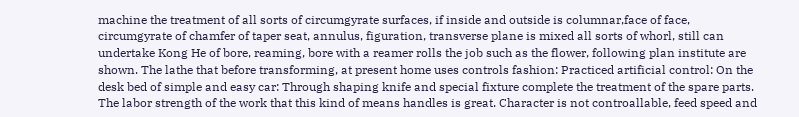machine the treatment of all sorts of circumgyrate surfaces, if inside and outside is columnar,face of face, circumgyrate of chamfer of taper seat, annulus, figuration, transverse plane is mixed all sorts of whorl, still can undertake Kong He of bore, reaming, bore with a reamer rolls the job such as the flower, following plan institute are shown. The lathe that before transforming, at present home uses controls fashion: Practiced artificial control: On the desk bed of simple and easy car: Through shaping knife and special fixture complete the treatment of the spare parts. The labor strength of the work that this kind of means handles is great. Character is not controallable, feed speed and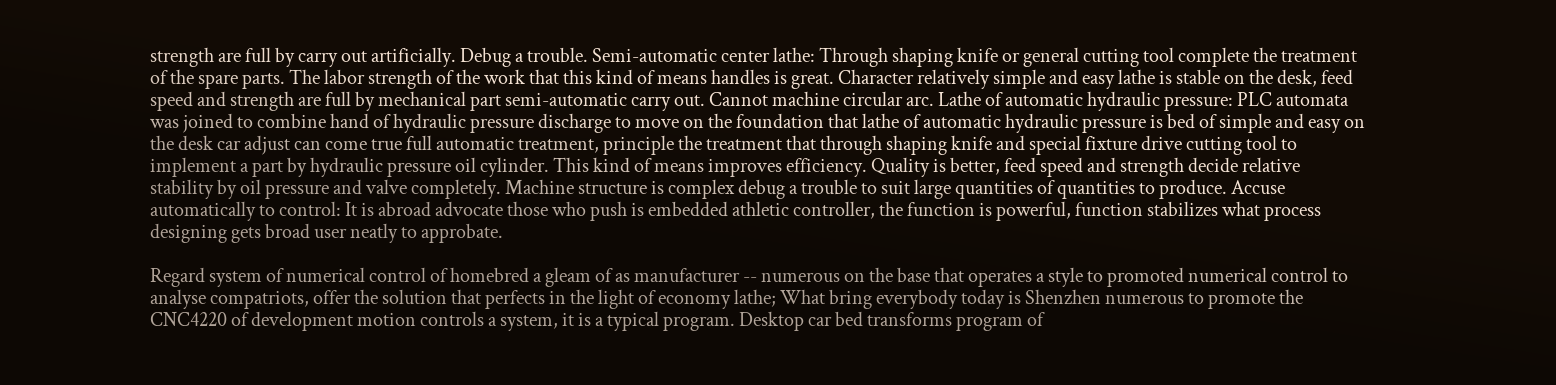strength are full by carry out artificially. Debug a trouble. Semi-automatic center lathe: Through shaping knife or general cutting tool complete the treatment of the spare parts. The labor strength of the work that this kind of means handles is great. Character relatively simple and easy lathe is stable on the desk, feed speed and strength are full by mechanical part semi-automatic carry out. Cannot machine circular arc. Lathe of automatic hydraulic pressure: PLC automata was joined to combine hand of hydraulic pressure discharge to move on the foundation that lathe of automatic hydraulic pressure is bed of simple and easy on the desk car adjust can come true full automatic treatment, principle the treatment that through shaping knife and special fixture drive cutting tool to implement a part by hydraulic pressure oil cylinder. This kind of means improves efficiency. Quality is better, feed speed and strength decide relative stability by oil pressure and valve completely. Machine structure is complex debug a trouble to suit large quantities of quantities to produce. Accuse automatically to control: It is abroad advocate those who push is embedded athletic controller, the function is powerful, function stabilizes what process designing gets broad user neatly to approbate.

Regard system of numerical control of homebred a gleam of as manufacturer -- numerous on the base that operates a style to promoted numerical control to analyse compatriots, offer the solution that perfects in the light of economy lathe; What bring everybody today is Shenzhen numerous to promote the CNC4220 of development motion controls a system, it is a typical program. Desktop car bed transforms program of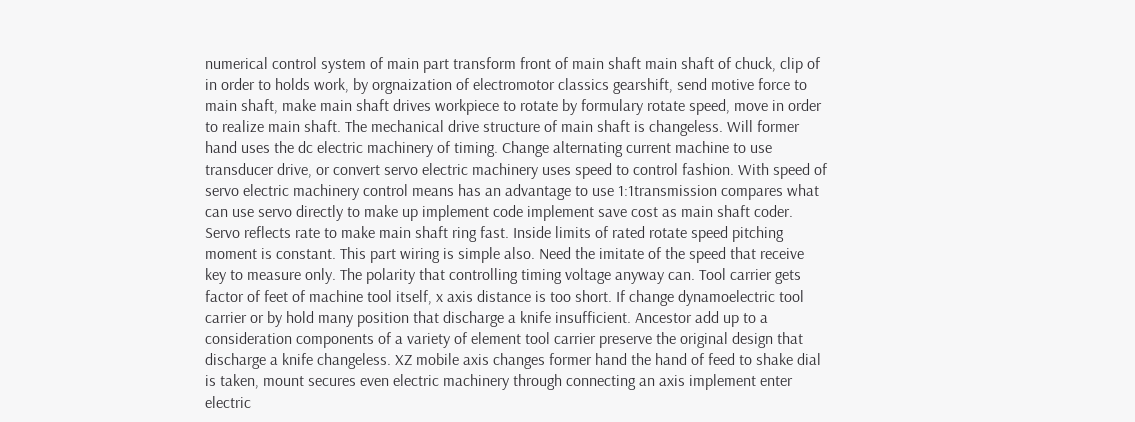numerical control system of main part transform front of main shaft main shaft of chuck, clip of in order to holds work, by orgnaization of electromotor classics gearshift, send motive force to main shaft, make main shaft drives workpiece to rotate by formulary rotate speed, move in order to realize main shaft. The mechanical drive structure of main shaft is changeless. Will former hand uses the dc electric machinery of timing. Change alternating current machine to use transducer drive, or convert servo electric machinery uses speed to control fashion. With speed of servo electric machinery control means has an advantage to use 1:1transmission compares what can use servo directly to make up implement code implement save cost as main shaft coder. Servo reflects rate to make main shaft ring fast. Inside limits of rated rotate speed pitching moment is constant. This part wiring is simple also. Need the imitate of the speed that receive key to measure only. The polarity that controlling timing voltage anyway can. Tool carrier gets factor of feet of machine tool itself, x axis distance is too short. If change dynamoelectric tool carrier or by hold many position that discharge a knife insufficient. Ancestor add up to a consideration components of a variety of element tool carrier preserve the original design that discharge a knife changeless. XZ mobile axis changes former hand the hand of feed to shake dial is taken, mount secures even electric machinery through connecting an axis implement enter electric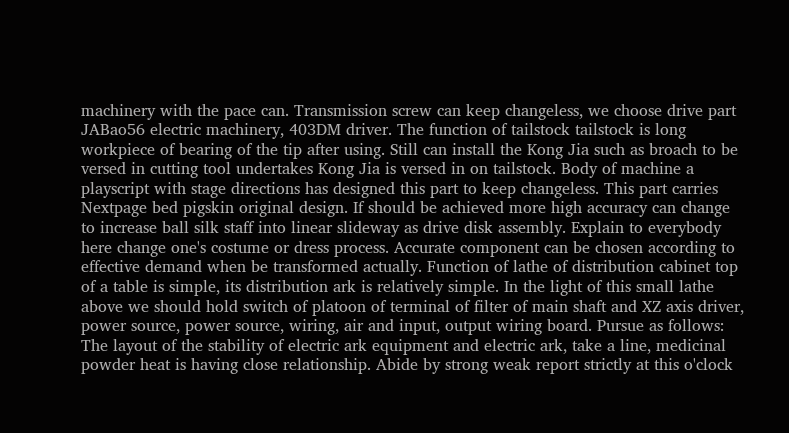machinery with the pace can. Transmission screw can keep changeless, we choose drive part JABao56 electric machinery, 403DM driver. The function of tailstock tailstock is long workpiece of bearing of the tip after using. Still can install the Kong Jia such as broach to be versed in cutting tool undertakes Kong Jia is versed in on tailstock. Body of machine a playscript with stage directions has designed this part to keep changeless. This part carries Nextpage bed pigskin original design. If should be achieved more high accuracy can change to increase ball silk staff into linear slideway as drive disk assembly. Explain to everybody here change one's costume or dress process. Accurate component can be chosen according to effective demand when be transformed actually. Function of lathe of distribution cabinet top of a table is simple, its distribution ark is relatively simple. In the light of this small lathe above we should hold switch of platoon of terminal of filter of main shaft and XZ axis driver, power source, power source, wiring, air and input, output wiring board. Pursue as follows: The layout of the stability of electric ark equipment and electric ark, take a line, medicinal powder heat is having close relationship. Abide by strong weak report strictly at this o'clock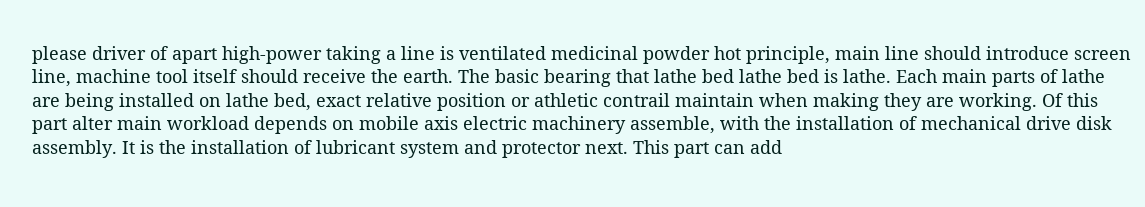please driver of apart high-power taking a line is ventilated medicinal powder hot principle, main line should introduce screen line, machine tool itself should receive the earth. The basic bearing that lathe bed lathe bed is lathe. Each main parts of lathe are being installed on lathe bed, exact relative position or athletic contrail maintain when making they are working. Of this part alter main workload depends on mobile axis electric machinery assemble, with the installation of mechanical drive disk assembly. It is the installation of lubricant system and protector next. This part can add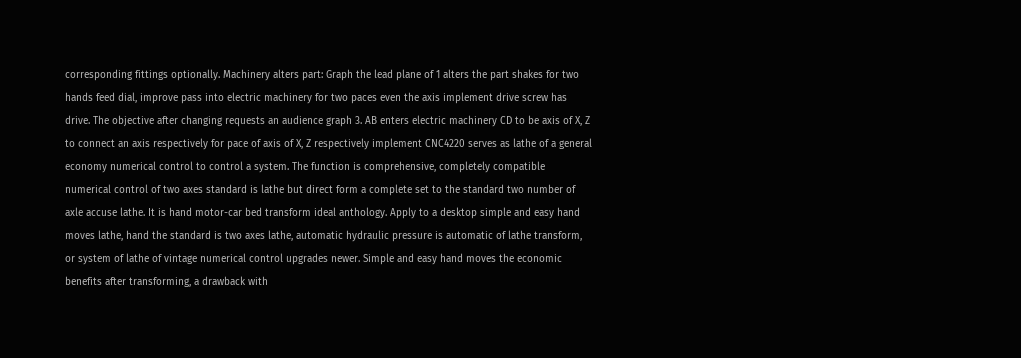corresponding fittings optionally. Machinery alters part: Graph the lead plane of 1 alters the part shakes for two hands feed dial, improve pass into electric machinery for two paces even the axis implement drive screw has drive. The objective after changing requests an audience graph 3. AB enters electric machinery CD to be axis of X, Z to connect an axis respectively for pace of axis of X, Z respectively implement CNC4220 serves as lathe of a general economy numerical control to control a system. The function is comprehensive, completely compatible numerical control of two axes standard is lathe but direct form a complete set to the standard two number of axle accuse lathe. It is hand motor-car bed transform ideal anthology. Apply to a desktop simple and easy hand moves lathe, hand the standard is two axes lathe, automatic hydraulic pressure is automatic of lathe transform, or system of lathe of vintage numerical control upgrades newer. Simple and easy hand moves the economic benefits after transforming, a drawback with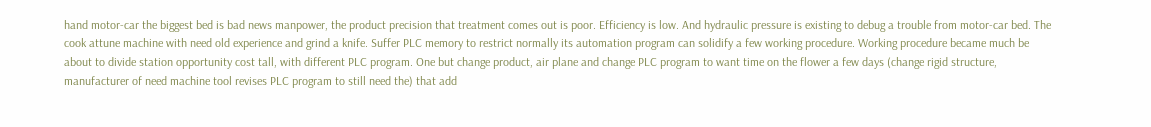hand motor-car the biggest bed is bad news manpower, the product precision that treatment comes out is poor. Efficiency is low. And hydraulic pressure is existing to debug a trouble from motor-car bed. The cook attune machine with need old experience and grind a knife. Suffer PLC memory to restrict normally its automation program can solidify a few working procedure. Working procedure became much be about to divide station opportunity cost tall, with different PLC program. One but change product, air plane and change PLC program to want time on the flower a few days (change rigid structure, manufacturer of need machine tool revises PLC program to still need the) that add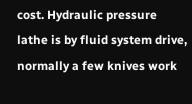cost. Hydraulic pressure lathe is by fluid system drive, normally a few knives work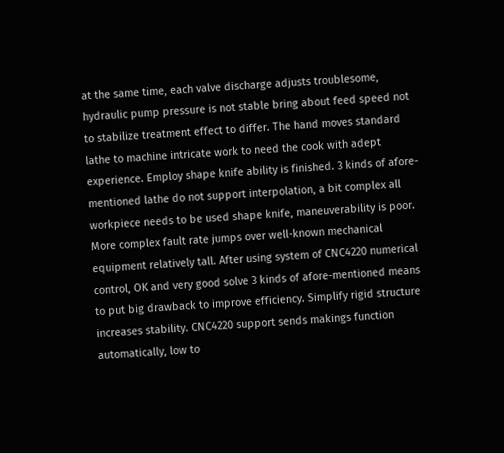at the same time, each valve discharge adjusts troublesome, hydraulic pump pressure is not stable bring about feed speed not to stabilize treatment effect to differ. The hand moves standard lathe to machine intricate work to need the cook with adept experience. Employ shape knife ability is finished. 3 kinds of afore-mentioned lathe do not support interpolation, a bit complex all workpiece needs to be used shape knife, maneuverability is poor. More complex fault rate jumps over well-known mechanical equipment relatively tall. After using system of CNC4220 numerical control, OK and very good solve 3 kinds of afore-mentioned means to put big drawback to improve efficiency. Simplify rigid structure increases stability. CNC4220 support sends makings function automatically, low to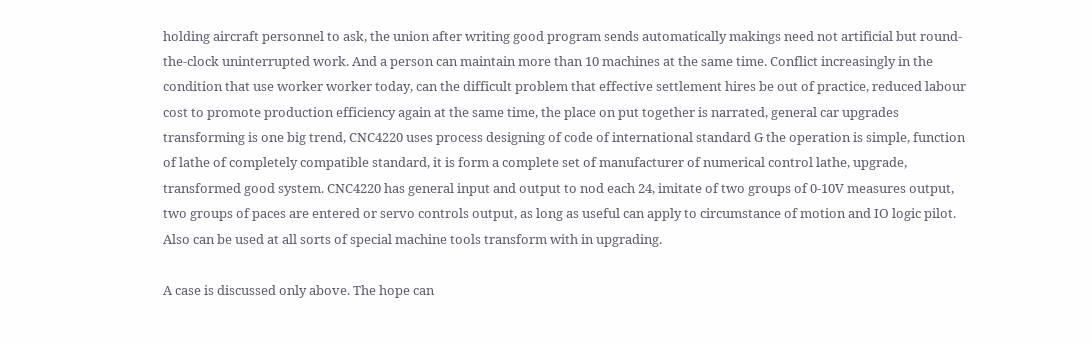holding aircraft personnel to ask, the union after writing good program sends automatically makings need not artificial but round-the-clock uninterrupted work. And a person can maintain more than 10 machines at the same time. Conflict increasingly in the condition that use worker worker today, can the difficult problem that effective settlement hires be out of practice, reduced labour cost to promote production efficiency again at the same time, the place on put together is narrated, general car upgrades transforming is one big trend, CNC4220 uses process designing of code of international standard G the operation is simple, function of lathe of completely compatible standard, it is form a complete set of manufacturer of numerical control lathe, upgrade, transformed good system. CNC4220 has general input and output to nod each 24, imitate of two groups of 0-10V measures output, two groups of paces are entered or servo controls output, as long as useful can apply to circumstance of motion and IO logic pilot. Also can be used at all sorts of special machine tools transform with in upgrading.

A case is discussed only above. The hope can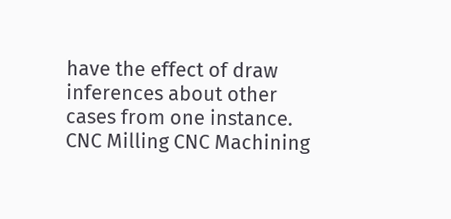have the effect of draw inferences about other cases from one instance. CNC Milling CNC Machining